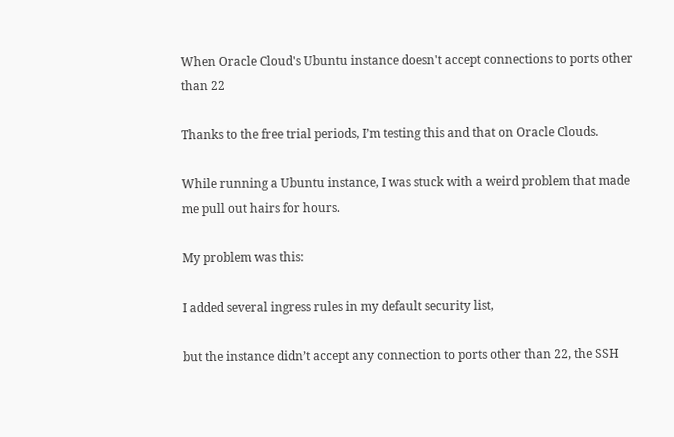When Oracle Cloud's Ubuntu instance doesn't accept connections to ports other than 22

Thanks to the free trial periods, I’m testing this and that on Oracle Clouds.

While running a Ubuntu instance, I was stuck with a weird problem that made me pull out hairs for hours.

My problem was this:

I added several ingress rules in my default security list,

but the instance didn’t accept any connection to ports other than 22, the SSH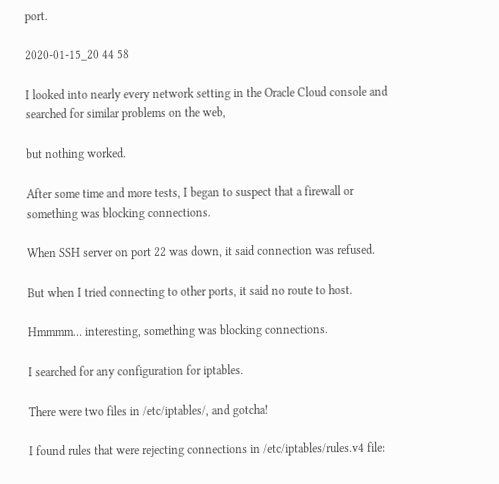port.

2020-01-15_20 44 58

I looked into nearly every network setting in the Oracle Cloud console and searched for similar problems on the web,

but nothing worked.

After some time and more tests, I began to suspect that a firewall or something was blocking connections.

When SSH server on port 22 was down, it said connection was refused.

But when I tried connecting to other ports, it said no route to host.

Hmmmm… interesting, something was blocking connections.

I searched for any configuration for iptables.

There were two files in /etc/iptables/, and gotcha!

I found rules that were rejecting connections in /etc/iptables/rules.v4 file: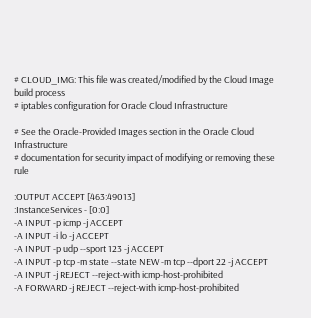# CLOUD_IMG: This file was created/modified by the Cloud Image build process
# iptables configuration for Oracle Cloud Infrastructure

# See the Oracle-Provided Images section in the Oracle Cloud Infrastructure
# documentation for security impact of modifying or removing these rule

:OUTPUT ACCEPT [463:49013]
:InstanceServices - [0:0]
-A INPUT -p icmp -j ACCEPT
-A INPUT -i lo -j ACCEPT
-A INPUT -p udp --sport 123 -j ACCEPT
-A INPUT -p tcp -m state --state NEW -m tcp --dport 22 -j ACCEPT
-A INPUT -j REJECT --reject-with icmp-host-prohibited
-A FORWARD -j REJECT --reject-with icmp-host-prohibited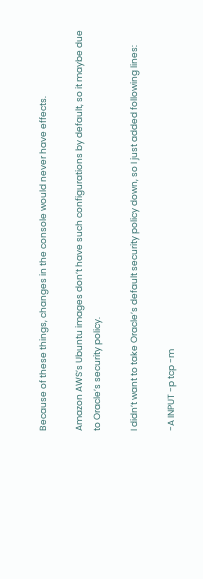Because of these things, changes in the console would never have effects.

Amazon AWS’s Ubuntu images don’t have such configurations by default, so it maybe due to Oracle’s security policy.

I didn’t want to take Oracle’s default security policy down, so I just added following lines:

-A INPUT -p tcp -m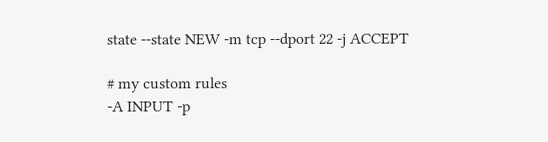state --state NEW -m tcp --dport 22 -j ACCEPT

# my custom rules
-A INPUT -p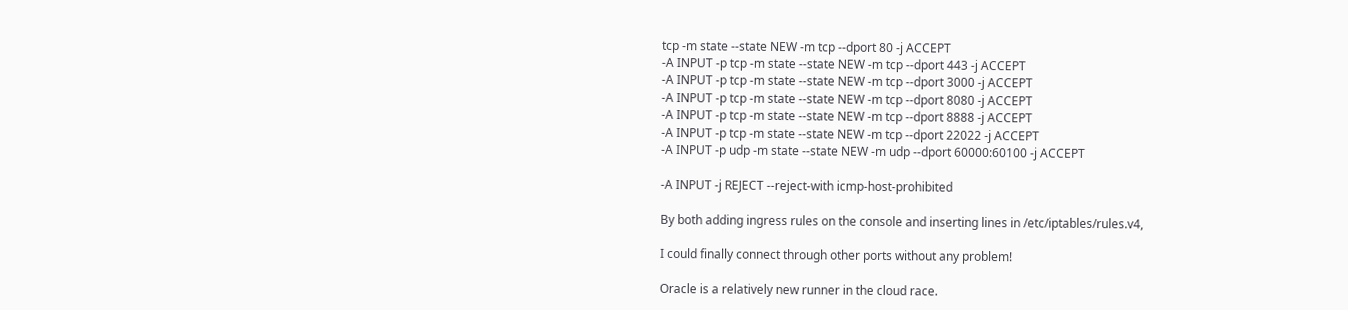tcp -m state --state NEW -m tcp --dport 80 -j ACCEPT
-A INPUT -p tcp -m state --state NEW -m tcp --dport 443 -j ACCEPT
-A INPUT -p tcp -m state --state NEW -m tcp --dport 3000 -j ACCEPT
-A INPUT -p tcp -m state --state NEW -m tcp --dport 8080 -j ACCEPT
-A INPUT -p tcp -m state --state NEW -m tcp --dport 8888 -j ACCEPT
-A INPUT -p tcp -m state --state NEW -m tcp --dport 22022 -j ACCEPT
-A INPUT -p udp -m state --state NEW -m udp --dport 60000:60100 -j ACCEPT

-A INPUT -j REJECT --reject-with icmp-host-prohibited

By both adding ingress rules on the console and inserting lines in /etc/iptables/rules.v4,

I could finally connect through other ports without any problem!

Oracle is a relatively new runner in the cloud race.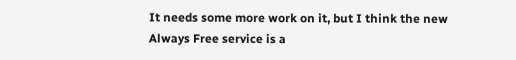It needs some more work on it, but I think the new Always Free service is a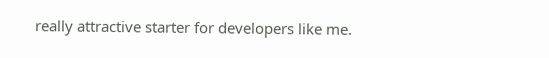really attractive starter for developers like me.